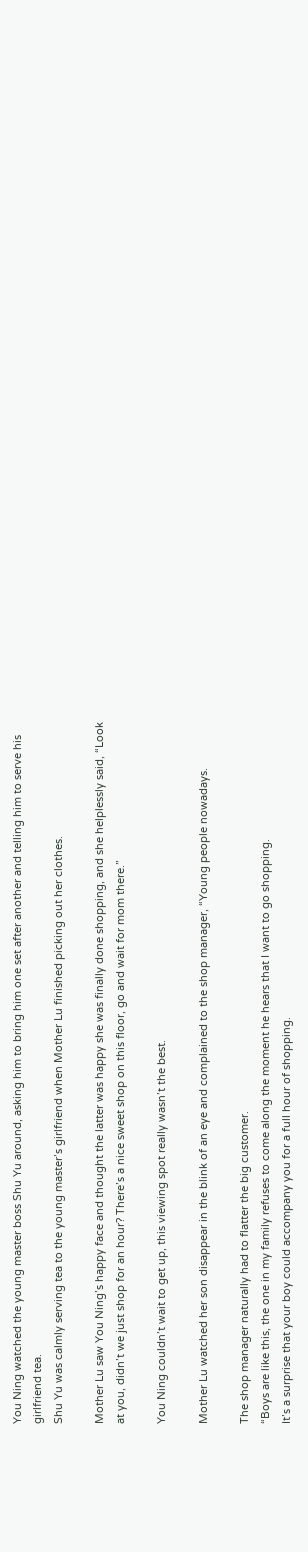You Ning watched the young master boss Shu Yu around, asking him to bring him one set after another and telling him to serve his girlfriend tea.
Shu Yu was calmly serving tea to the young master’s girlfriend when Mother Lu finished picking out her clothes.

Mother Lu saw You Ning’s happy face and thought the latter was happy she was finally done shopping, and she helplessly said, “Look at you, didn’t we just shop for an hour? There’s a nice sweet shop on this floor, go and wait for mom there.”

You Ning couldn’t wait to get up, this viewing spot really wasn’t the best.

Mother Lu watched her son disappear in the blink of an eye and complained to the shop manager, “Young people nowadays.

The shop manager naturally had to flatter the big customer.
“Boys are like this, the one in my family refuses to come along the moment he hears that I want to go shopping.
It’s a surprise that your boy could accompany you for a full hour of shopping.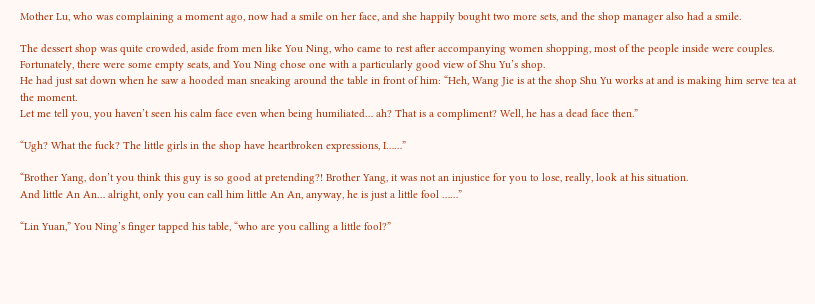Mother Lu, who was complaining a moment ago, now had a smile on her face, and she happily bought two more sets, and the shop manager also had a smile.

The dessert shop was quite crowded, aside from men like You Ning, who came to rest after accompanying women shopping, most of the people inside were couples.
Fortunately, there were some empty seats, and You Ning chose one with a particularly good view of Shu Yu’s shop.
He had just sat down when he saw a hooded man sneaking around the table in front of him: “Heh, Wang Jie is at the shop Shu Yu works at and is making him serve tea at the moment.
Let me tell you, you haven’t seen his calm face even when being humiliated… ah? That is a compliment? Well, he has a dead face then.”

“Ugh? What the fuck? The little girls in the shop have heartbroken expressions, I……”

“Brother Yang, don’t you think this guy is so good at pretending?! Brother Yang, it was not an injustice for you to lose, really, look at his situation.
And little An An… alright, only you can call him little An An, anyway, he is just a little fool ……”

“Lin Yuan,” You Ning’s finger tapped his table, “who are you calling a little fool?”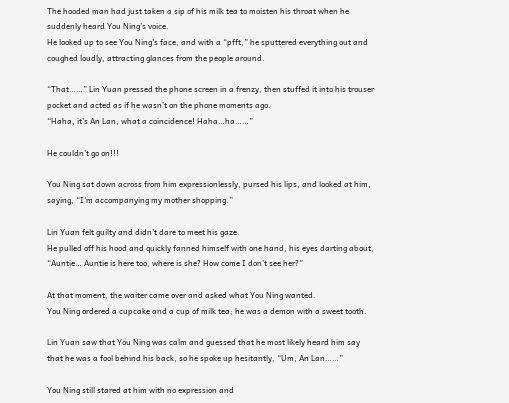The hooded man had just taken a sip of his milk tea to moisten his throat when he suddenly heard You Ning’s voice.
He looked up to see You Ning’s face, and with a “pfft,” he sputtered everything out and coughed loudly, attracting glances from the people around.

“That……” Lin Yuan pressed the phone screen in a frenzy, then stuffed it into his trouser pocket and acted as if he wasn’t on the phone moments ago.
“Haha, it’s An Lan, what a coincidence! Haha…ha……”

He couldn’t go on!!!

You Ning sat down across from him expressionlessly, pursed his lips, and looked at him, saying, “I’m accompanying my mother shopping.”

Lin Yuan felt guilty and didn’t dare to meet his gaze.
He pulled off his hood and quickly fanned himself with one hand, his eyes darting about, “Auntie… Auntie is here too, where is she? How come I don’t see her?”

At that moment, the waiter came over and asked what You Ning wanted.
You Ning ordered a cupcake and a cup of milk tea; he was a demon with a sweet tooth.

Lin Yuan saw that You Ning was calm and guessed that he most likely heard him say that he was a fool behind his back, so he spoke up hesitantly, “Um, An Lan……”

You Ning still stared at him with no expression and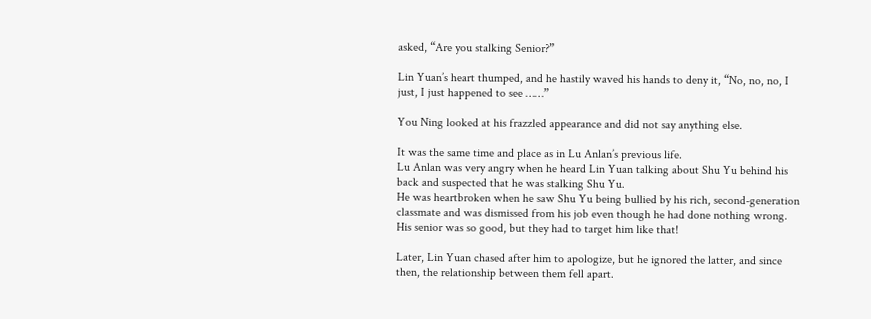asked, “Are you stalking Senior?”

Lin Yuan’s heart thumped, and he hastily waved his hands to deny it, “No, no, no, I just, I just happened to see ……”

You Ning looked at his frazzled appearance and did not say anything else.

It was the same time and place as in Lu Anlan’s previous life.
Lu Anlan was very angry when he heard Lin Yuan talking about Shu Yu behind his back and suspected that he was stalking Shu Yu.
He was heartbroken when he saw Shu Yu being bullied by his rich, second-generation classmate and was dismissed from his job even though he had done nothing wrong.
His senior was so good, but they had to target him like that!

Later, Lin Yuan chased after him to apologize, but he ignored the latter, and since then, the relationship between them fell apart.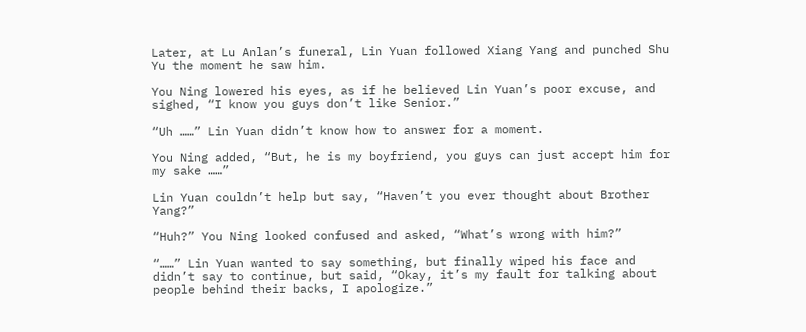Later, at Lu Anlan’s funeral, Lin Yuan followed Xiang Yang and punched Shu Yu the moment he saw him.

You Ning lowered his eyes, as if he believed Lin Yuan’s poor excuse, and sighed, “I know you guys don’t like Senior.”

“Uh ……” Lin Yuan didn’t know how to answer for a moment.

You Ning added, “But, he is my boyfriend, you guys can just accept him for my sake ……”

Lin Yuan couldn’t help but say, “Haven’t you ever thought about Brother Yang?”

“Huh?” You Ning looked confused and asked, “What’s wrong with him?”

“……” Lin Yuan wanted to say something, but finally wiped his face and didn’t say to continue, but said, “Okay, it’s my fault for talking about people behind their backs, I apologize.”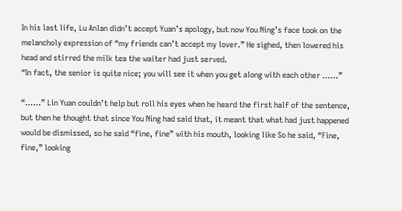In his last life, Lu Anlan didn’t accept Yuan’s apology, but now You Ning’s face took on the melancholy expression of “my friends can’t accept my lover.” He sighed, then lowered his head and stirred the milk tea the waiter had just served.
“In fact, the senior is quite nice; you will see it when you get along with each other ……”

“……” Lin Yuan couldn’t help but roll his eyes when he heard the first half of the sentence, but then he thought that since You Ning had said that, it meant that what had just happened would be dismissed, so he said “fine, fine” with his mouth, looking like So he said, “Fine, fine,” looking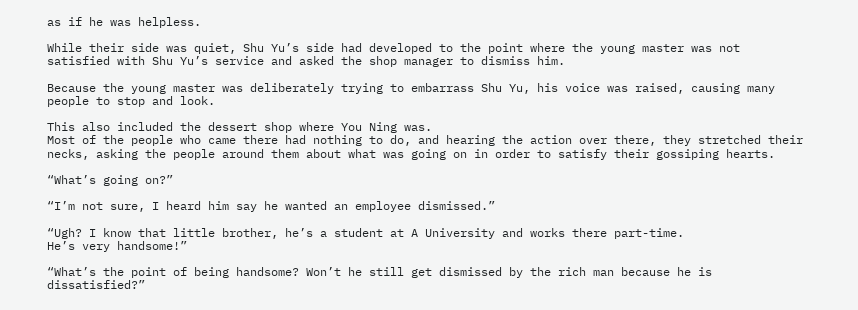as if he was helpless.

While their side was quiet, Shu Yu’s side had developed to the point where the young master was not satisfied with Shu Yu’s service and asked the shop manager to dismiss him.

Because the young master was deliberately trying to embarrass Shu Yu, his voice was raised, causing many people to stop and look.

This also included the dessert shop where You Ning was.
Most of the people who came there had nothing to do, and hearing the action over there, they stretched their necks, asking the people around them about what was going on in order to satisfy their gossiping hearts.

“What’s going on?”

“I’m not sure, I heard him say he wanted an employee dismissed.”

“Ugh? I know that little brother, he’s a student at A University and works there part-time.
He’s very handsome!”

“What’s the point of being handsome? Won’t he still get dismissed by the rich man because he is dissatisfied?”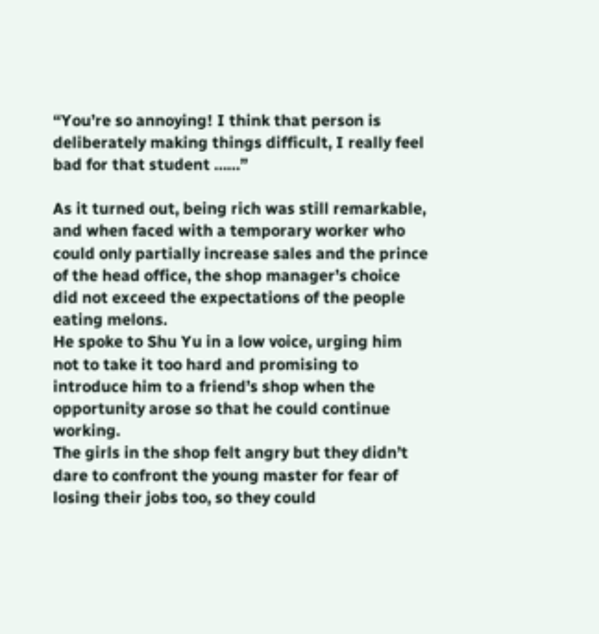“You’re so annoying! I think that person is deliberately making things difficult, I really feel bad for that student ……”

As it turned out, being rich was still remarkable, and when faced with a temporary worker who could only partially increase sales and the prince of the head office, the shop manager’s choice did not exceed the expectations of the people eating melons.
He spoke to Shu Yu in a low voice, urging him not to take it too hard and promising to introduce him to a friend’s shop when the opportunity arose so that he could continue working.
The girls in the shop felt angry but they didn’t dare to confront the young master for fear of losing their jobs too, so they could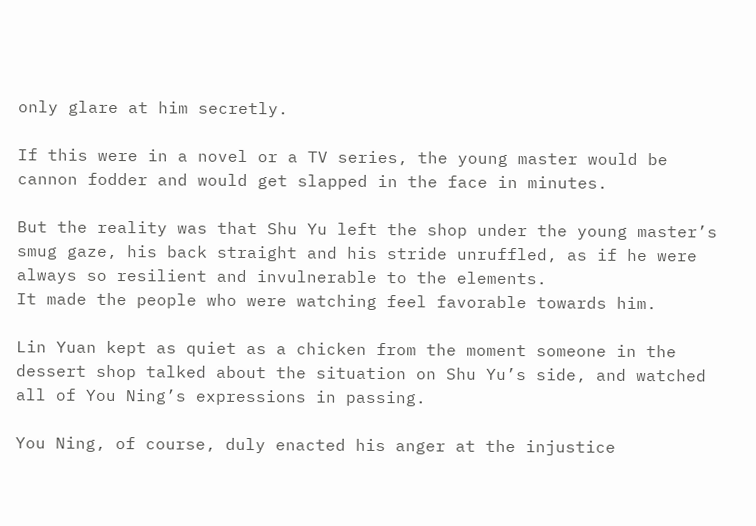only glare at him secretly.

If this were in a novel or a TV series, the young master would be cannon fodder and would get slapped in the face in minutes.

But the reality was that Shu Yu left the shop under the young master’s smug gaze, his back straight and his stride unruffled, as if he were always so resilient and invulnerable to the elements.
It made the people who were watching feel favorable towards him.

Lin Yuan kept as quiet as a chicken from the moment someone in the dessert shop talked about the situation on Shu Yu’s side, and watched all of You Ning’s expressions in passing.

You Ning, of course, duly enacted his anger at the injustice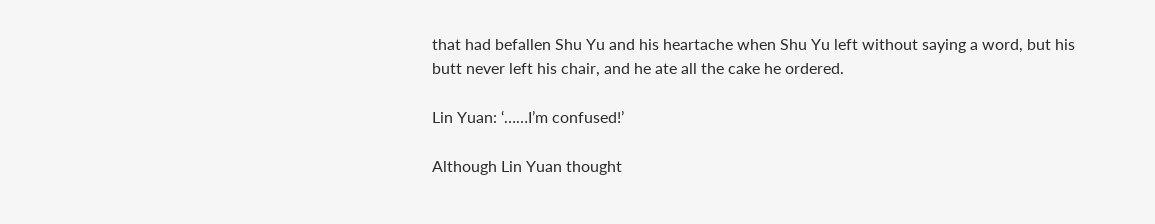that had befallen Shu Yu and his heartache when Shu Yu left without saying a word, but his butt never left his chair, and he ate all the cake he ordered.

Lin Yuan: ‘……I’m confused!’

Although Lin Yuan thought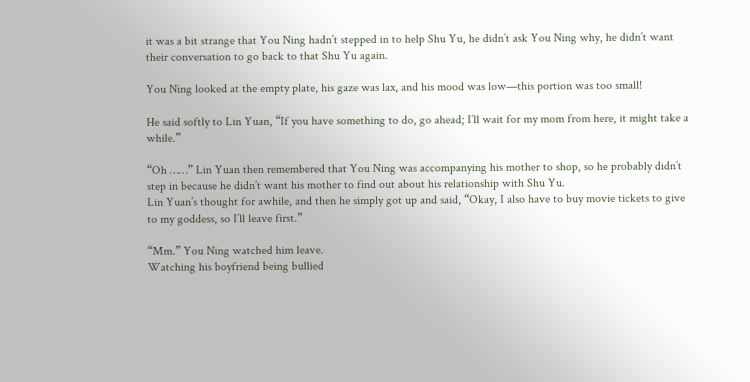it was a bit strange that You Ning hadn’t stepped in to help Shu Yu, he didn’t ask You Ning why, he didn’t want their conversation to go back to that Shu Yu again.

You Ning looked at the empty plate, his gaze was lax, and his mood was low—this portion was too small!

He said softly to Lin Yuan, “If you have something to do, go ahead; I’ll wait for my mom from here, it might take a while.”

“Oh ……” Lin Yuan then remembered that You Ning was accompanying his mother to shop, so he probably didn’t step in because he didn’t want his mother to find out about his relationship with Shu Yu.
Lin Yuan’s thought for awhile, and then he simply got up and said, “Okay, I also have to buy movie tickets to give to my goddess, so I’ll leave first.”

“Mm.” You Ning watched him leave.
Watching his boyfriend being bullied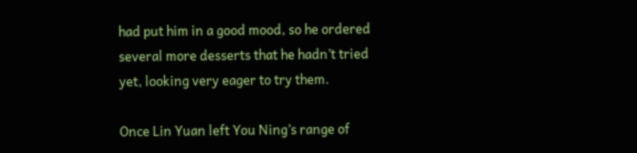had put him in a good mood, so he ordered several more desserts that he hadn’t tried yet, looking very eager to try them.

Once Lin Yuan left You Ning’s range of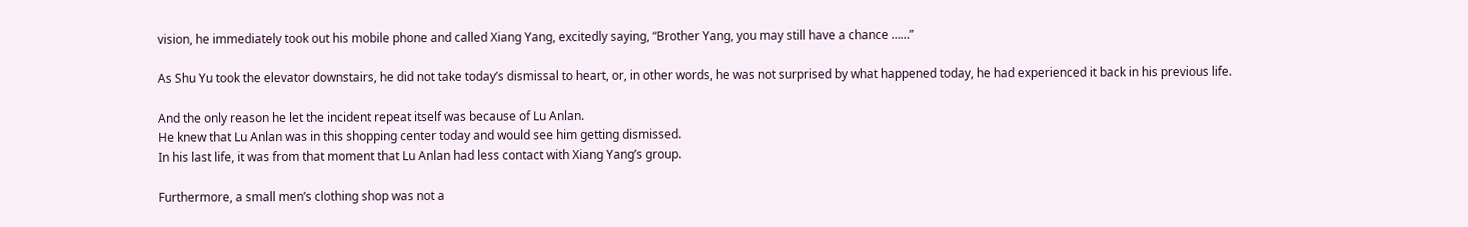vision, he immediately took out his mobile phone and called Xiang Yang, excitedly saying, “Brother Yang, you may still have a chance ……”

As Shu Yu took the elevator downstairs, he did not take today’s dismissal to heart, or, in other words, he was not surprised by what happened today, he had experienced it back in his previous life.

And the only reason he let the incident repeat itself was because of Lu Anlan.
He knew that Lu Anlan was in this shopping center today and would see him getting dismissed.
In his last life, it was from that moment that Lu Anlan had less contact with Xiang Yang’s group.

Furthermore, a small men’s clothing shop was not a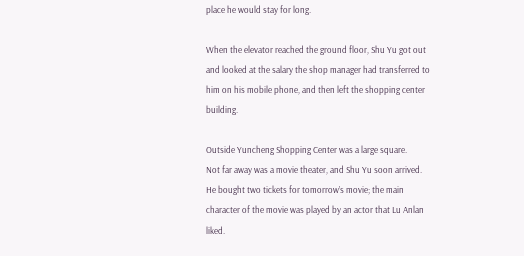place he would stay for long.

When the elevator reached the ground floor, Shu Yu got out and looked at the salary the shop manager had transferred to him on his mobile phone, and then left the shopping center building.

Outside Yuncheng Shopping Center was a large square.
Not far away was a movie theater, and Shu Yu soon arrived.
He bought two tickets for tomorrow’s movie; the main character of the movie was played by an actor that Lu Anlan liked.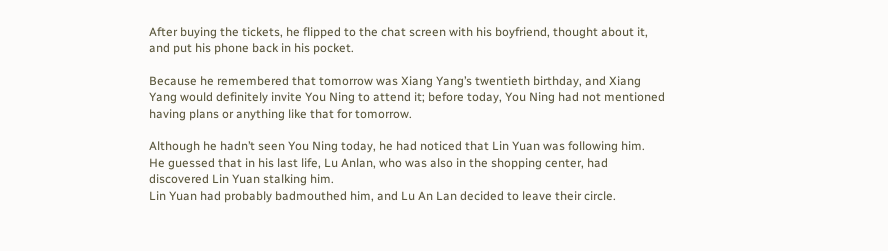After buying the tickets, he flipped to the chat screen with his boyfriend, thought about it, and put his phone back in his pocket.

Because he remembered that tomorrow was Xiang Yang’s twentieth birthday, and Xiang Yang would definitely invite You Ning to attend it; before today, You Ning had not mentioned having plans or anything like that for tomorrow.

Although he hadn’t seen You Ning today, he had noticed that Lin Yuan was following him.
He guessed that in his last life, Lu Anlan, who was also in the shopping center, had discovered Lin Yuan stalking him.
Lin Yuan had probably badmouthed him, and Lu An Lan decided to leave their circle.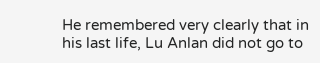He remembered very clearly that in his last life, Lu Anlan did not go to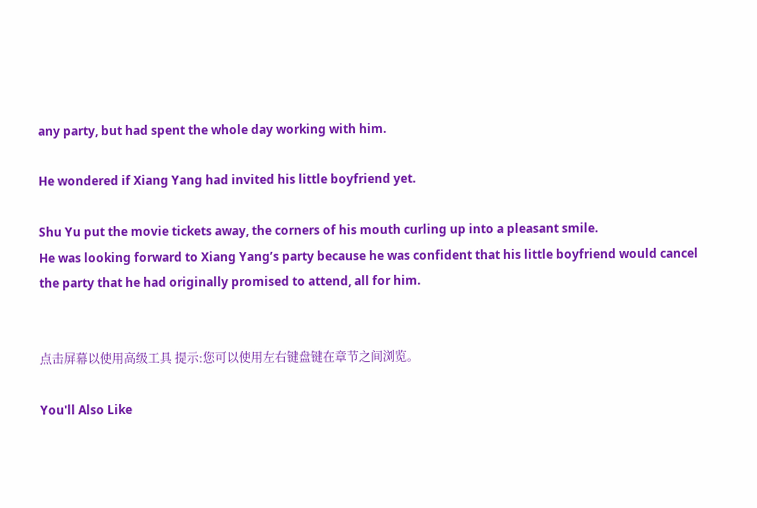any party, but had spent the whole day working with him.

He wondered if Xiang Yang had invited his little boyfriend yet.

Shu Yu put the movie tickets away, the corners of his mouth curling up into a pleasant smile.
He was looking forward to Xiang Yang’s party because he was confident that his little boyfriend would cancel the party that he had originally promised to attend, all for him.


点击屏幕以使用高级工具 提示:您可以使用左右键盘键在章节之间浏览。

You'll Also Like